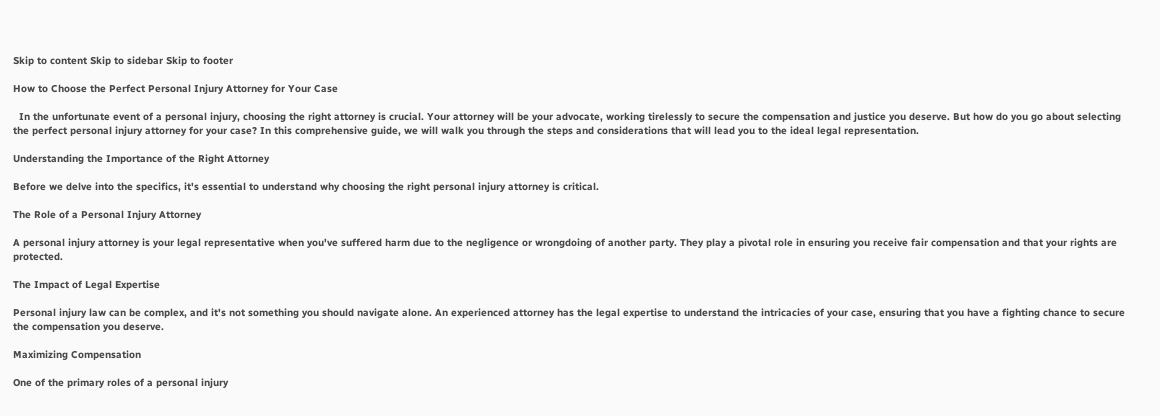Skip to content Skip to sidebar Skip to footer

How to Choose the Perfect Personal Injury Attorney for Your Case

  In the unfortunate event of a personal injury, choosing the right attorney is crucial. Your attorney will be your advocate, working tirelessly to secure the compensation and justice you deserve. But how do you go about selecting the perfect personal injury attorney for your case? In this comprehensive guide, we will walk you through the steps and considerations that will lead you to the ideal legal representation.

Understanding the Importance of the Right Attorney

Before we delve into the specifics, it's essential to understand why choosing the right personal injury attorney is critical.

The Role of a Personal Injury Attorney

A personal injury attorney is your legal representative when you've suffered harm due to the negligence or wrongdoing of another party. They play a pivotal role in ensuring you receive fair compensation and that your rights are protected.

The Impact of Legal Expertise

Personal injury law can be complex, and it's not something you should navigate alone. An experienced attorney has the legal expertise to understand the intricacies of your case, ensuring that you have a fighting chance to secure the compensation you deserve.

Maximizing Compensation

One of the primary roles of a personal injury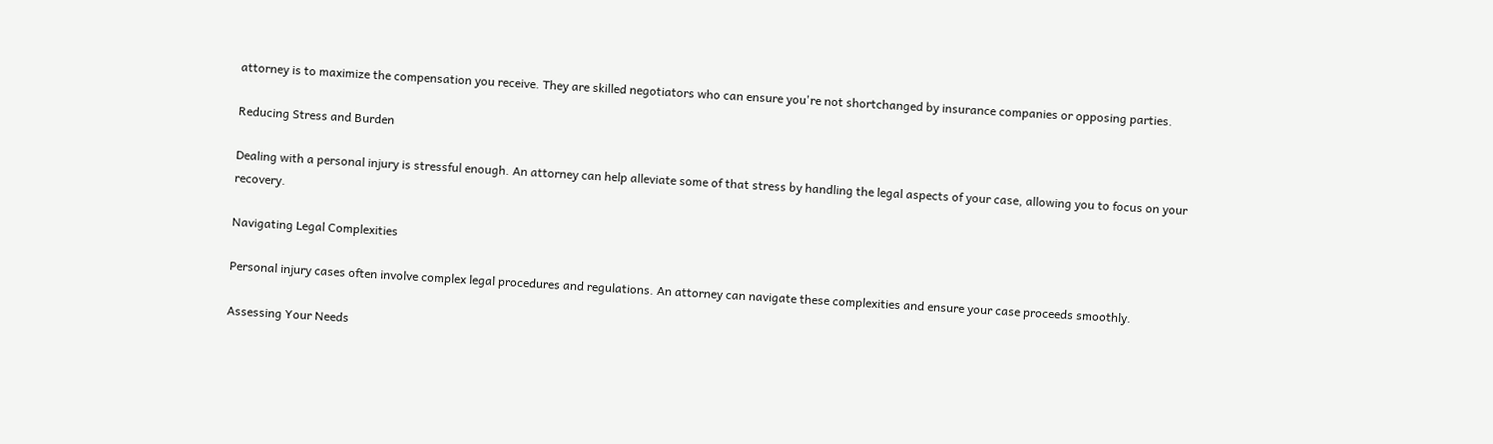attorney is to maximize the compensation you receive. They are skilled negotiators who can ensure you're not shortchanged by insurance companies or opposing parties.

Reducing Stress and Burden

Dealing with a personal injury is stressful enough. An attorney can help alleviate some of that stress by handling the legal aspects of your case, allowing you to focus on your recovery.

Navigating Legal Complexities

Personal injury cases often involve complex legal procedures and regulations. An attorney can navigate these complexities and ensure your case proceeds smoothly.

Assessing Your Needs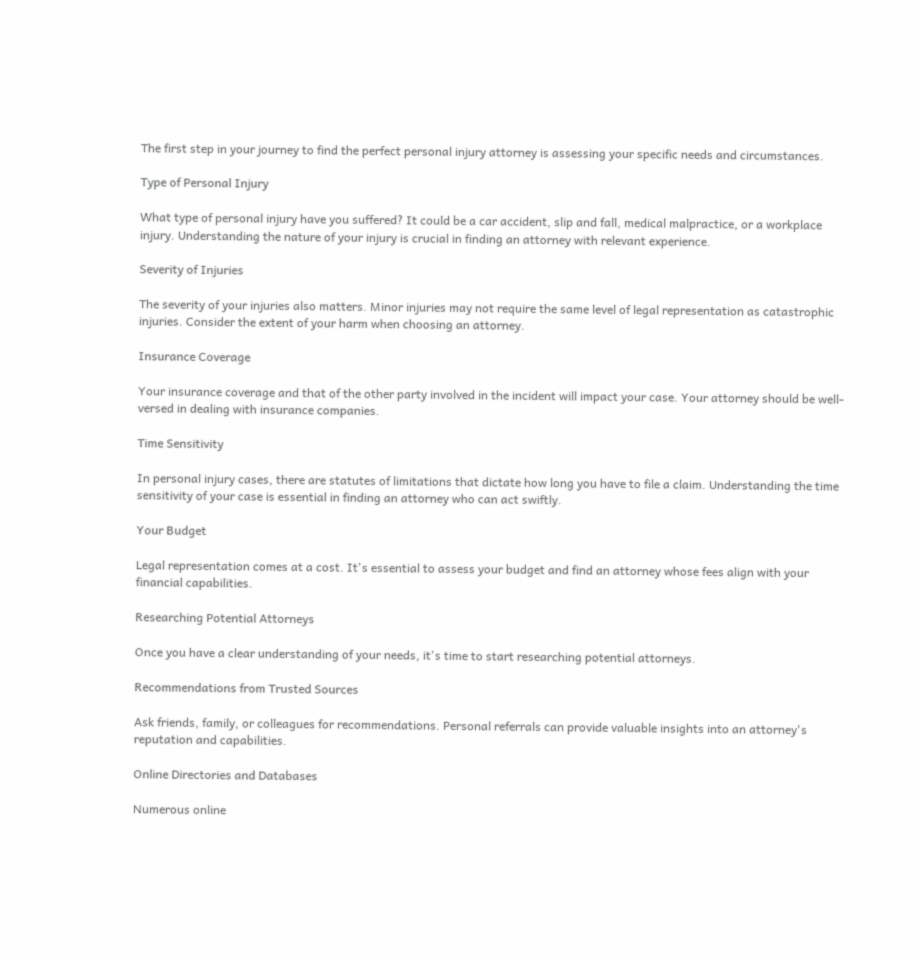The first step in your journey to find the perfect personal injury attorney is assessing your specific needs and circumstances.

Type of Personal Injury

What type of personal injury have you suffered? It could be a car accident, slip and fall, medical malpractice, or a workplace injury. Understanding the nature of your injury is crucial in finding an attorney with relevant experience.

Severity of Injuries

The severity of your injuries also matters. Minor injuries may not require the same level of legal representation as catastrophic injuries. Consider the extent of your harm when choosing an attorney.

Insurance Coverage

Your insurance coverage and that of the other party involved in the incident will impact your case. Your attorney should be well-versed in dealing with insurance companies.

Time Sensitivity

In personal injury cases, there are statutes of limitations that dictate how long you have to file a claim. Understanding the time sensitivity of your case is essential in finding an attorney who can act swiftly.

Your Budget

Legal representation comes at a cost. It's essential to assess your budget and find an attorney whose fees align with your financial capabilities.

Researching Potential Attorneys

Once you have a clear understanding of your needs, it's time to start researching potential attorneys.

Recommendations from Trusted Sources

Ask friends, family, or colleagues for recommendations. Personal referrals can provide valuable insights into an attorney's reputation and capabilities.

Online Directories and Databases

Numerous online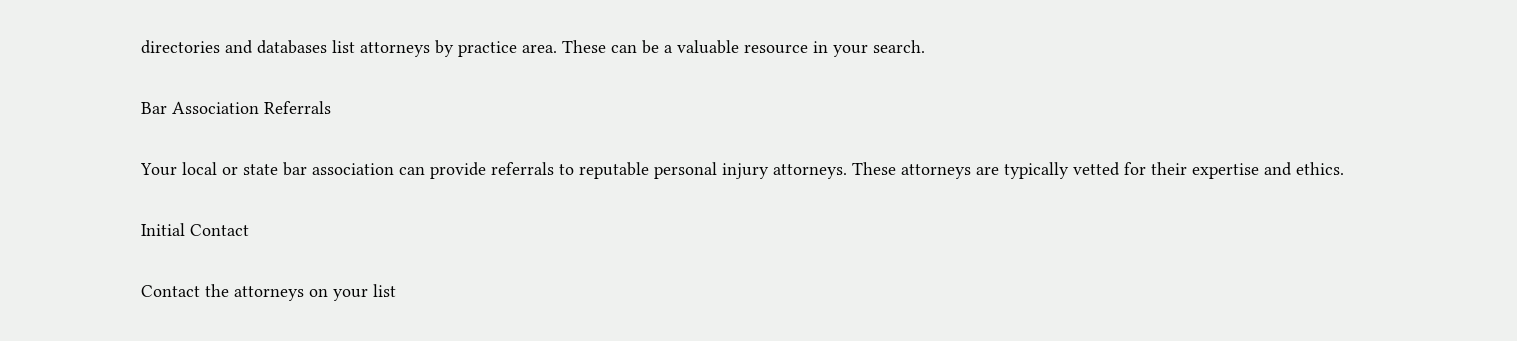directories and databases list attorneys by practice area. These can be a valuable resource in your search.

Bar Association Referrals

Your local or state bar association can provide referrals to reputable personal injury attorneys. These attorneys are typically vetted for their expertise and ethics.

Initial Contact

Contact the attorneys on your list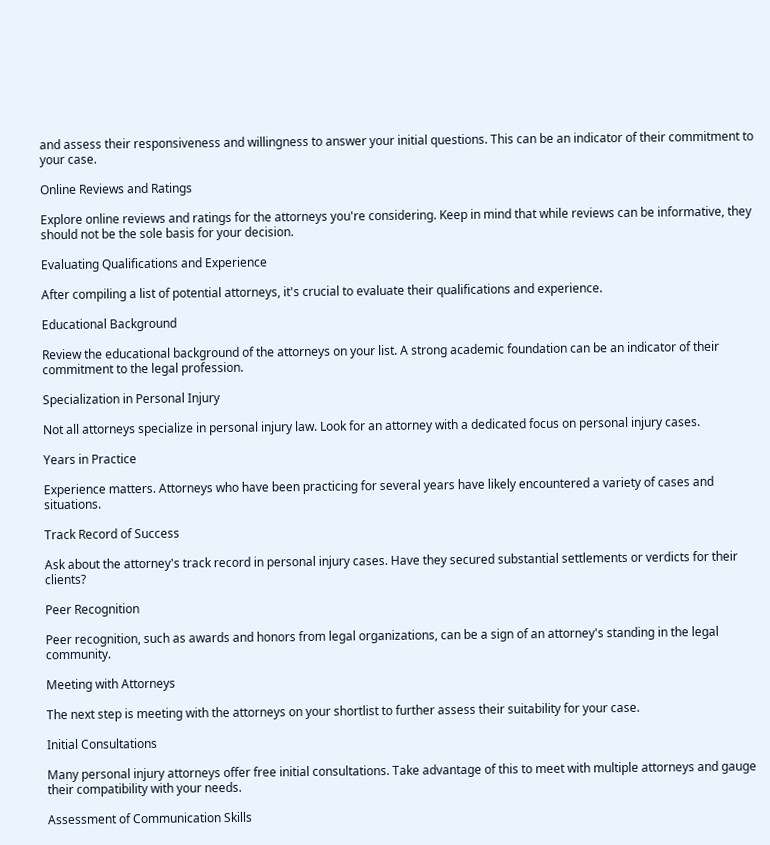and assess their responsiveness and willingness to answer your initial questions. This can be an indicator of their commitment to your case.

Online Reviews and Ratings

Explore online reviews and ratings for the attorneys you're considering. Keep in mind that while reviews can be informative, they should not be the sole basis for your decision.

Evaluating Qualifications and Experience

After compiling a list of potential attorneys, it's crucial to evaluate their qualifications and experience.

Educational Background

Review the educational background of the attorneys on your list. A strong academic foundation can be an indicator of their commitment to the legal profession.

Specialization in Personal Injury

Not all attorneys specialize in personal injury law. Look for an attorney with a dedicated focus on personal injury cases.

Years in Practice

Experience matters. Attorneys who have been practicing for several years have likely encountered a variety of cases and situations.

Track Record of Success

Ask about the attorney's track record in personal injury cases. Have they secured substantial settlements or verdicts for their clients?

Peer Recognition

Peer recognition, such as awards and honors from legal organizations, can be a sign of an attorney's standing in the legal community.

Meeting with Attorneys

The next step is meeting with the attorneys on your shortlist to further assess their suitability for your case.

Initial Consultations

Many personal injury attorneys offer free initial consultations. Take advantage of this to meet with multiple attorneys and gauge their compatibility with your needs.

Assessment of Communication Skills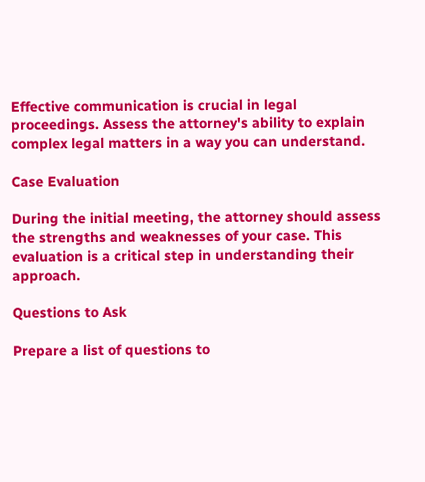Effective communication is crucial in legal proceedings. Assess the attorney's ability to explain complex legal matters in a way you can understand.

Case Evaluation

During the initial meeting, the attorney should assess the strengths and weaknesses of your case. This evaluation is a critical step in understanding their approach.

Questions to Ask

Prepare a list of questions to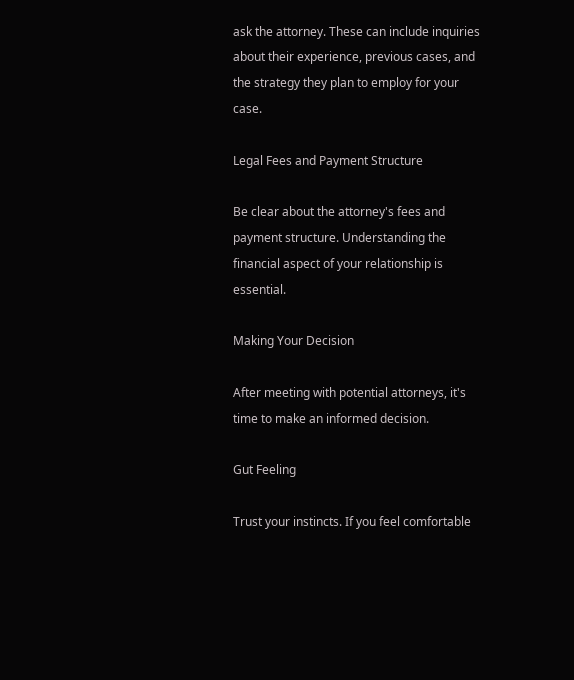ask the attorney. These can include inquiries about their experience, previous cases, and the strategy they plan to employ for your case.

Legal Fees and Payment Structure

Be clear about the attorney's fees and payment structure. Understanding the financial aspect of your relationship is essential.

Making Your Decision

After meeting with potential attorneys, it's time to make an informed decision.

Gut Feeling

Trust your instincts. If you feel comfortable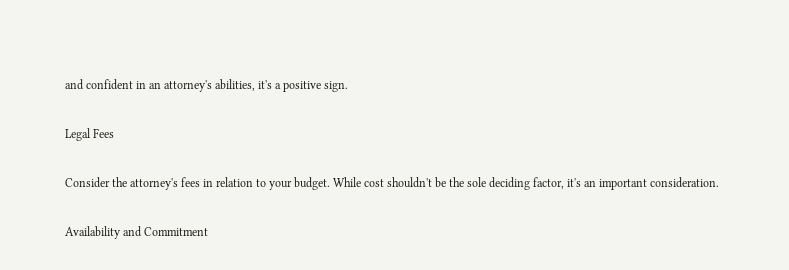and confident in an attorney's abilities, it's a positive sign.

Legal Fees

Consider the attorney's fees in relation to your budget. While cost shouldn't be the sole deciding factor, it's an important consideration.

Availability and Commitment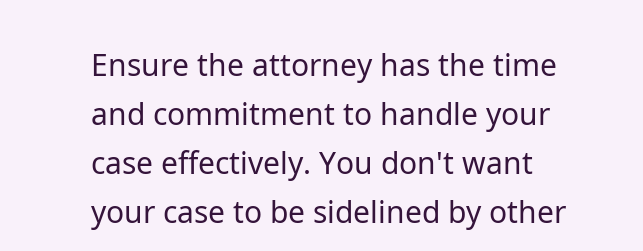Ensure the attorney has the time and commitment to handle your case effectively. You don't want your case to be sidelined by other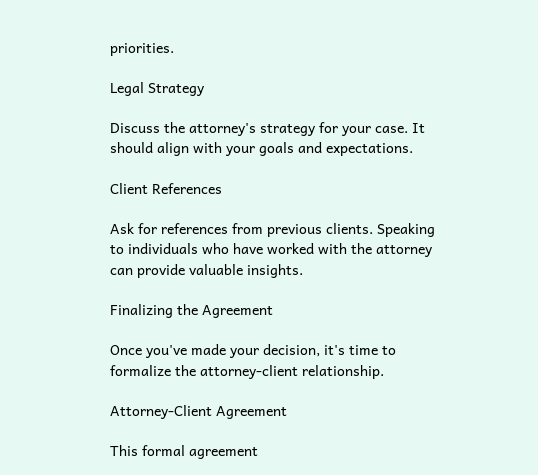priorities.

Legal Strategy

Discuss the attorney's strategy for your case. It should align with your goals and expectations.

Client References

Ask for references from previous clients. Speaking to individuals who have worked with the attorney can provide valuable insights.

Finalizing the Agreement

Once you've made your decision, it's time to formalize the attorney-client relationship.

Attorney-Client Agreement

This formal agreement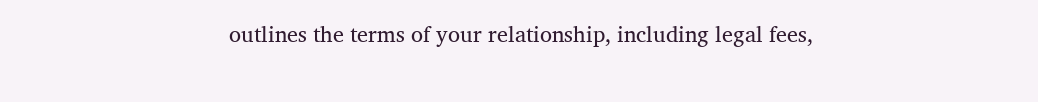outlines the terms of your relationship, including legal fees,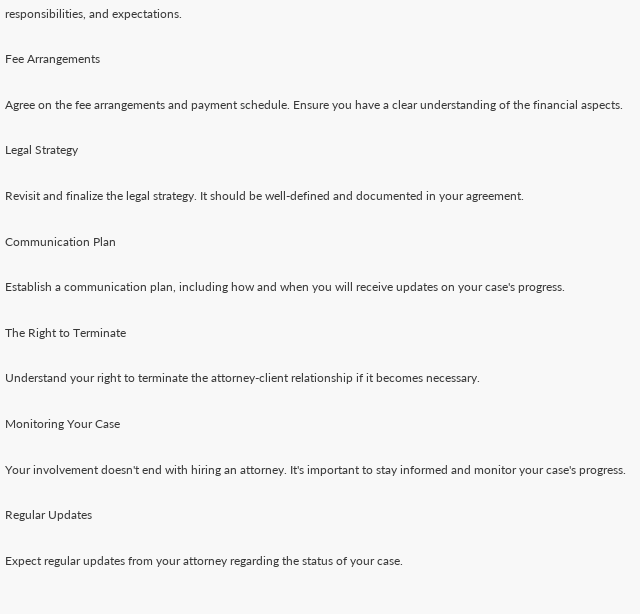responsibilities, and expectations.

Fee Arrangements

Agree on the fee arrangements and payment schedule. Ensure you have a clear understanding of the financial aspects.

Legal Strategy

Revisit and finalize the legal strategy. It should be well-defined and documented in your agreement.

Communication Plan

Establish a communication plan, including how and when you will receive updates on your case's progress.

The Right to Terminate

Understand your right to terminate the attorney-client relationship if it becomes necessary.

Monitoring Your Case

Your involvement doesn't end with hiring an attorney. It's important to stay informed and monitor your case's progress.

Regular Updates

Expect regular updates from your attorney regarding the status of your case.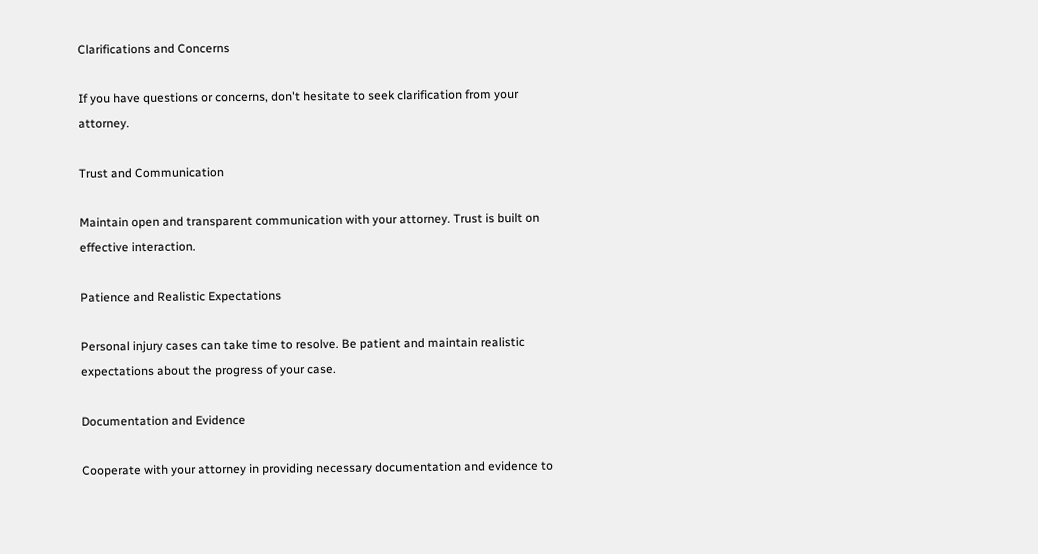Clarifications and Concerns

If you have questions or concerns, don't hesitate to seek clarification from your attorney.

Trust and Communication

Maintain open and transparent communication with your attorney. Trust is built on effective interaction.

Patience and Realistic Expectations

Personal injury cases can take time to resolve. Be patient and maintain realistic expectations about the progress of your case.

Documentation and Evidence

Cooperate with your attorney in providing necessary documentation and evidence to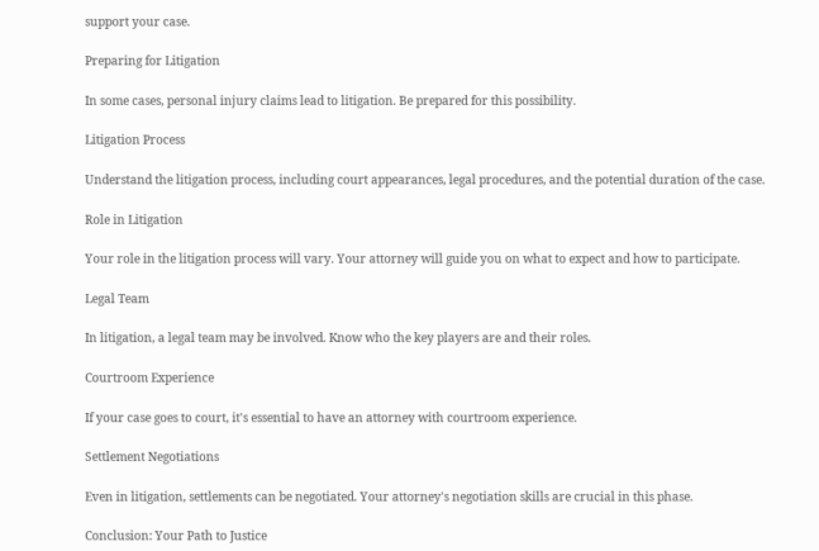support your case.

Preparing for Litigation

In some cases, personal injury claims lead to litigation. Be prepared for this possibility.

Litigation Process

Understand the litigation process, including court appearances, legal procedures, and the potential duration of the case.

Role in Litigation

Your role in the litigation process will vary. Your attorney will guide you on what to expect and how to participate.

Legal Team

In litigation, a legal team may be involved. Know who the key players are and their roles.

Courtroom Experience

If your case goes to court, it's essential to have an attorney with courtroom experience.

Settlement Negotiations

Even in litigation, settlements can be negotiated. Your attorney's negotiation skills are crucial in this phase.

Conclusion: Your Path to Justice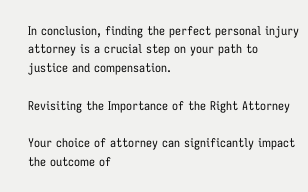In conclusion, finding the perfect personal injury attorney is a crucial step on your path to justice and compensation.

Revisiting the Importance of the Right Attorney

Your choice of attorney can significantly impact the outcome of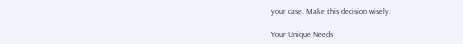your case. Make this decision wisely.

Your Unique Needs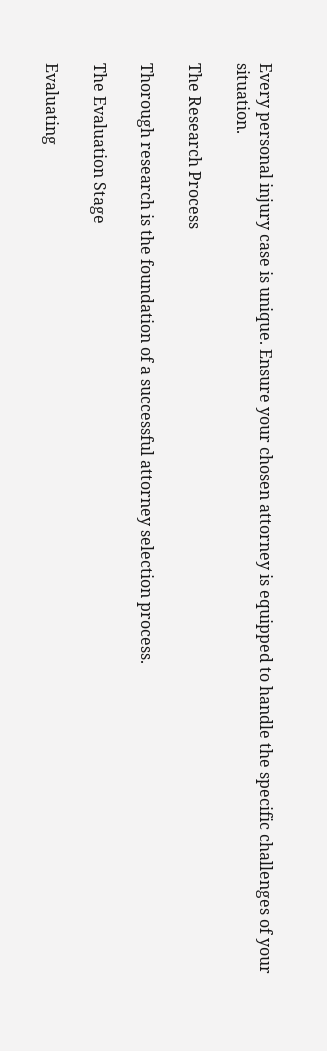Every personal injury case is unique. Ensure your chosen attorney is equipped to handle the specific challenges of your situation.

The Research Process

Thorough research is the foundation of a successful attorney selection process.

The Evaluation Stage

Evaluating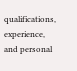qualifications, experience, and personal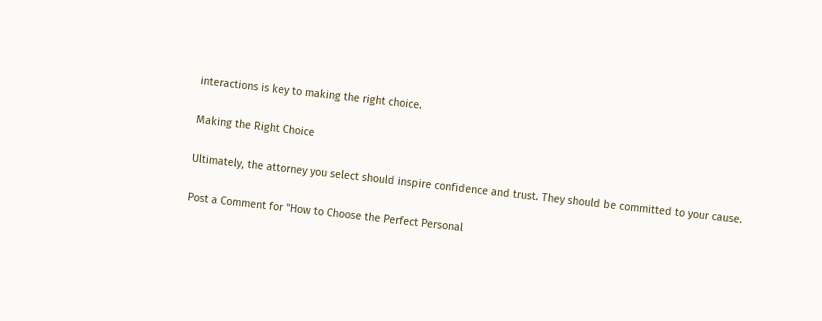interactions is key to making the right choice.

Making the Right Choice

Ultimately, the attorney you select should inspire confidence and trust. They should be committed to your cause.

Post a Comment for "How to Choose the Perfect Personal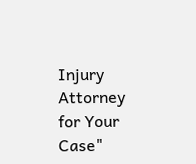Injury Attorney for Your Case"